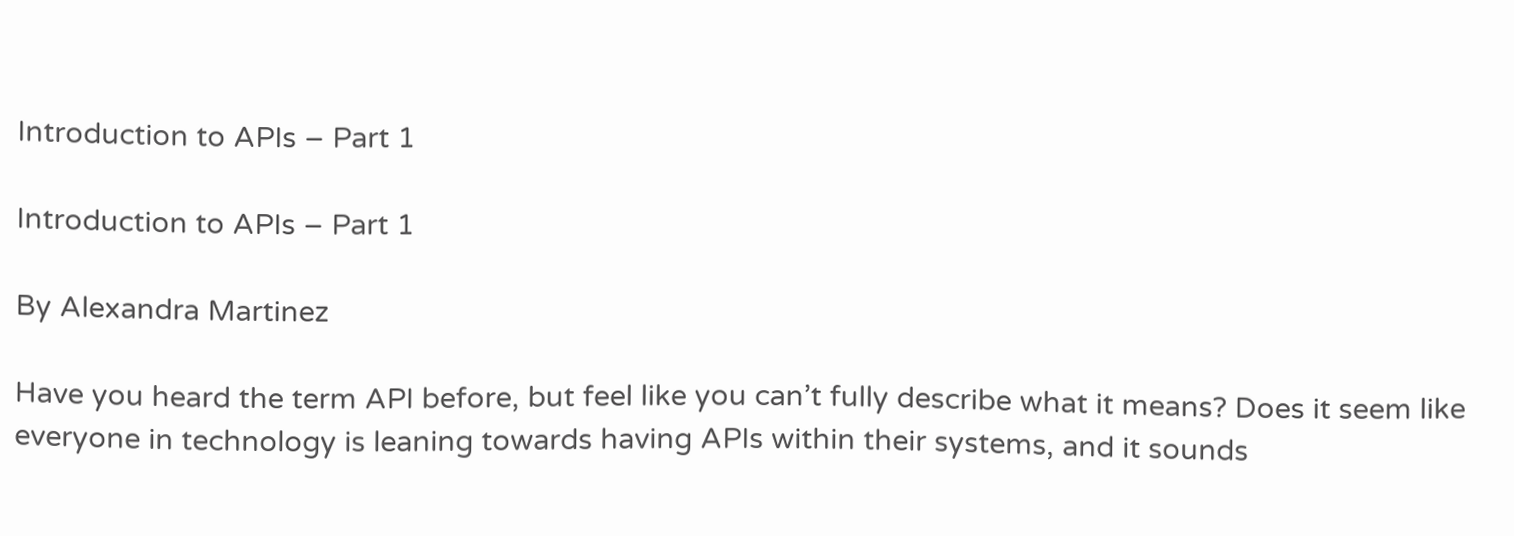Introduction to APIs – Part 1

Introduction to APIs – Part 1

By Alexandra Martinez

Have you heard the term API before, but feel like you can’t fully describe what it means? Does it seem like everyone in technology is leaning towards having APIs within their systems, and it sounds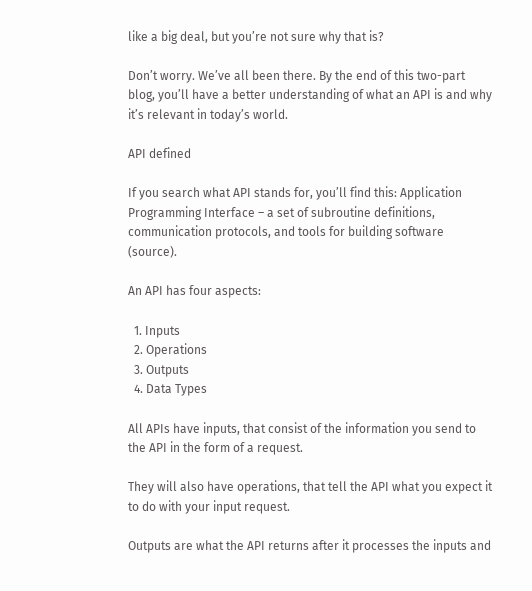like a big deal, but you’re not sure why that is?

Don’t worry. We’ve all been there. By the end of this two-part blog, you’ll have a better understanding of what an API is and why it’s relevant in today’s world.

API defined

If you search what API stands for, you’ll find this: Application Programming Interface – a set of subroutine definitions, communication protocols, and tools for building software (source).

An API has four aspects:

  1. Inputs
  2. Operations
  3. Outputs
  4. Data Types

All APIs have inputs, that consist of the information you send to the API in the form of a request.

They will also have operations, that tell the API what you expect it to do with your input request.

Outputs are what the API returns after it processes the inputs and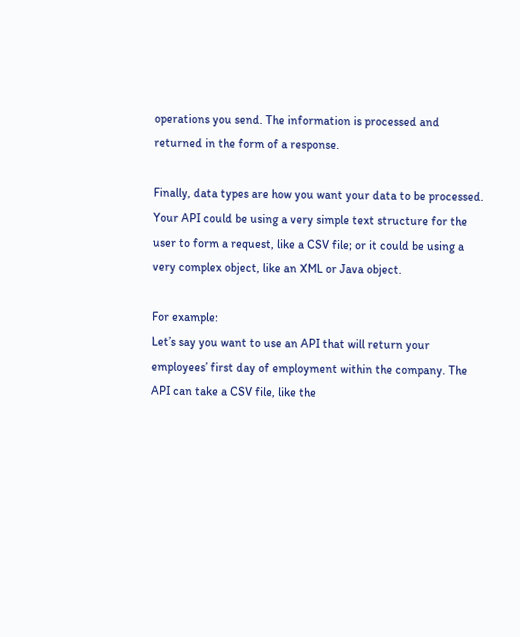operations you send. The information is processed and returned in the form of a response.

Finally, data types are how you want your data to be processed. Your API could be using a very simple text structure for the user to form a request, like a CSV file; or it could be using a very complex object, like an XML or Java object.

For example:
Let’s say you want to use an API that will return your employees’ first day of employment within the company. The API can take a CSV file, like the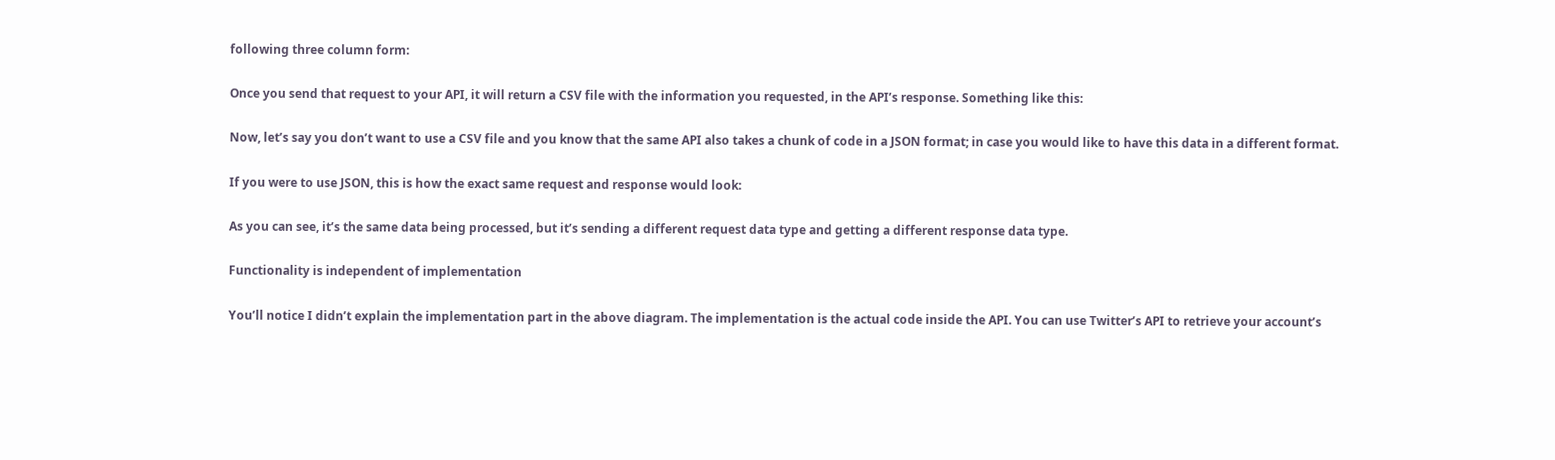following three column form:

Once you send that request to your API, it will return a CSV file with the information you requested, in the API’s response. Something like this:

Now, let’s say you don’t want to use a CSV file and you know that the same API also takes a chunk of code in a JSON format; in case you would like to have this data in a different format.

If you were to use JSON, this is how the exact same request and response would look:

As you can see, it’s the same data being processed, but it’s sending a different request data type and getting a different response data type.

Functionality is independent of implementation

You’ll notice I didn’t explain the implementation part in the above diagram. The implementation is the actual code inside the API. You can use Twitter’s API to retrieve your account’s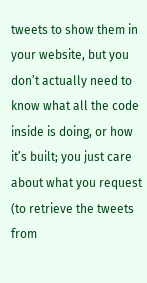tweets to show them in your website, but you don’t actually need to know what all the code inside is doing, or how it’s built; you just care about what you request (to retrieve the tweets from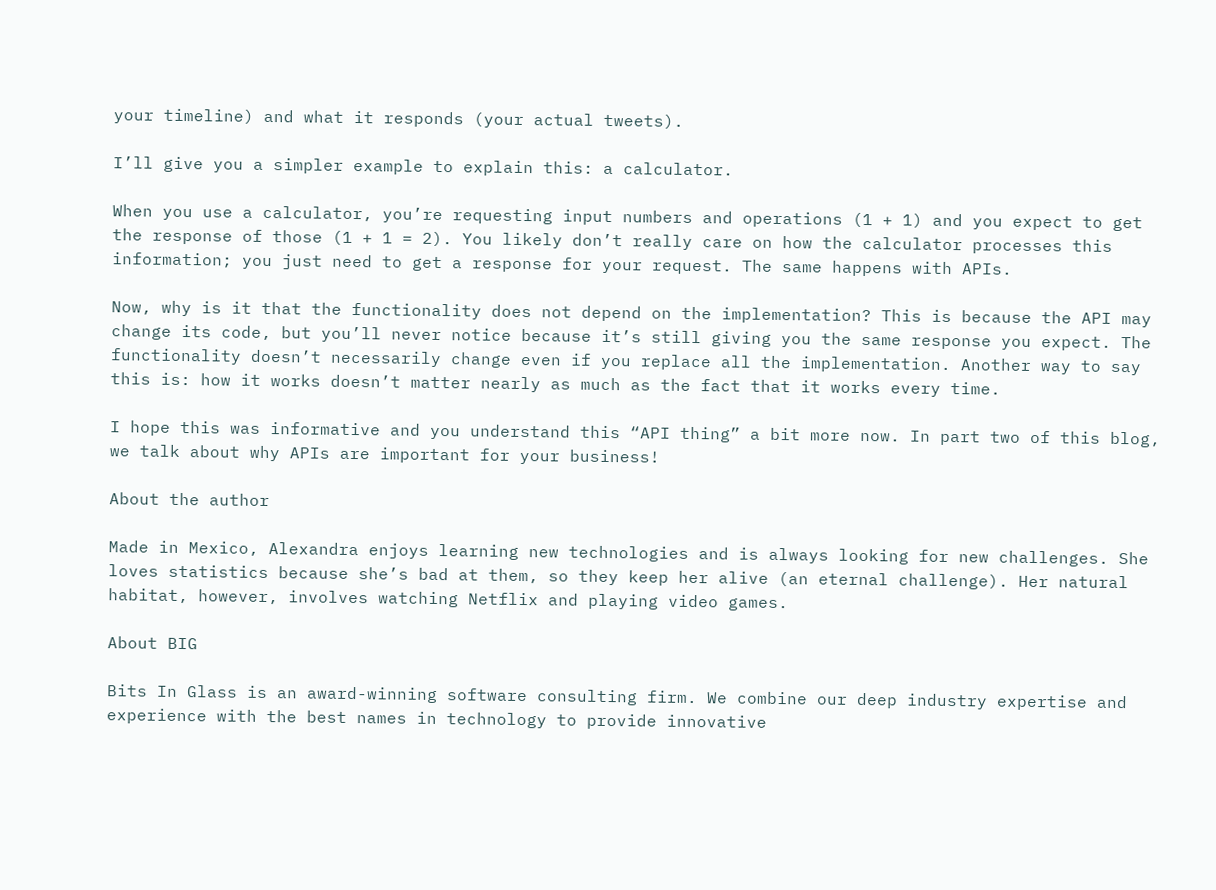your timeline) and what it responds (your actual tweets).

I’ll give you a simpler example to explain this: a calculator.

When you use a calculator, you’re requesting input numbers and operations (1 + 1) and you expect to get the response of those (1 + 1 = 2). You likely don’t really care on how the calculator processes this information; you just need to get a response for your request. The same happens with APIs.

Now, why is it that the functionality does not depend on the implementation? This is because the API may change its code, but you’ll never notice because it’s still giving you the same response you expect. The functionality doesn’t necessarily change even if you replace all the implementation. Another way to say this is: how it works doesn’t matter nearly as much as the fact that it works every time.

I hope this was informative and you understand this “API thing” a bit more now. In part two of this blog, we talk about why APIs are important for your business!

About the author

Made in Mexico, Alexandra enjoys learning new technologies and is always looking for new challenges. She loves statistics because she’s bad at them, so they keep her alive (an eternal challenge). Her natural habitat, however, involves watching Netflix and playing video games.

About BIG

Bits In Glass is an award-winning software consulting firm. We combine our deep industry expertise and experience with the best names in technology to provide innovative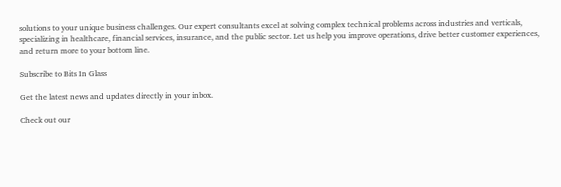solutions to your unique business challenges. Our expert consultants excel at solving complex technical problems across industries and verticals, specializing in healthcare, financial services, insurance, and the public sector. Let us help you improve operations, drive better customer experiences, and return more to your bottom line.

Subscribe to Bits In Glass

Get the latest news and updates directly in your inbox.

Check out our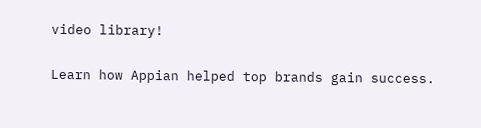video library!

Learn how Appian helped top brands gain success.